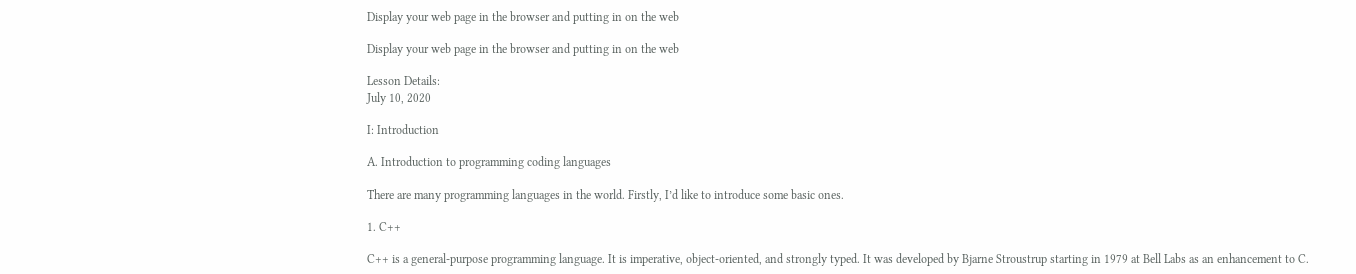Display your web page in the browser and putting in on the web

Display your web page in the browser and putting in on the web

Lesson Details:
July 10, 2020

I: Introduction

A. Introduction to programming coding languages

There are many programming languages in the world. Firstly, I’d like to introduce some basic ones.

1. C++

C++ is a general-purpose programming language. It is imperative, object-oriented, and strongly typed. It was developed by Bjarne Stroustrup starting in 1979 at Bell Labs as an enhancement to C.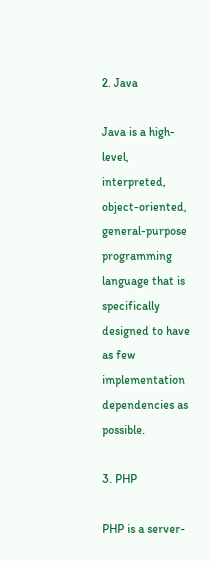2. Java

Java is a high-level, interpreted, object-oriented, general-purpose programming language that is specifically designed to have as few implementation dependencies as possible.

3. PHP

PHP is a server-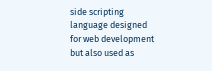side scripting language designed for web development but also used as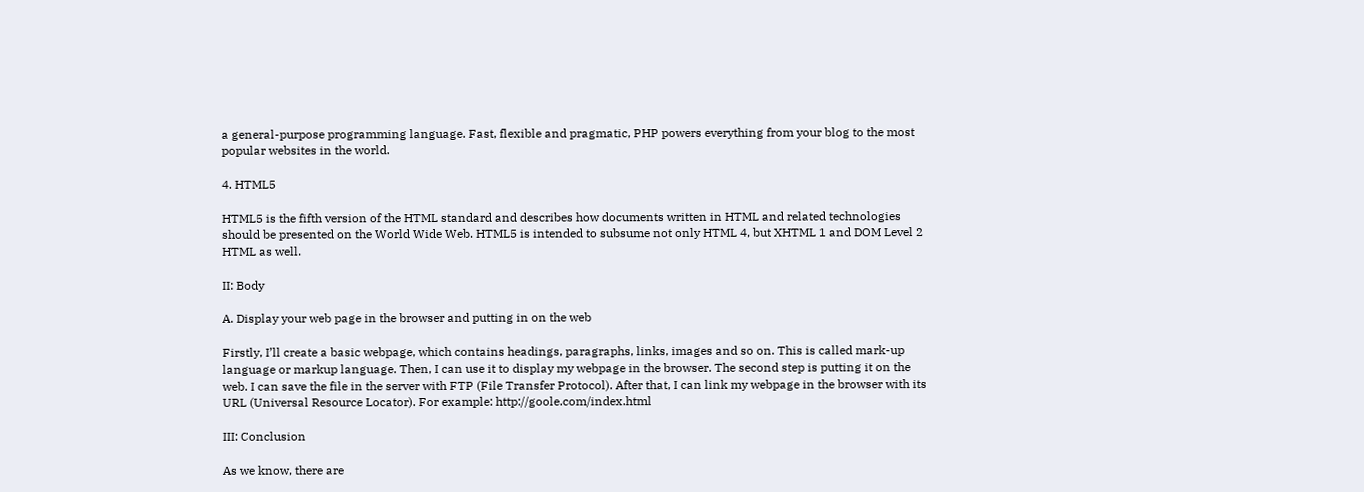a general-purpose programming language. Fast, flexible and pragmatic, PHP powers everything from your blog to the most popular websites in the world.

4. HTML5

HTML5 is the fifth version of the HTML standard and describes how documents written in HTML and related technologies should be presented on the World Wide Web. HTML5 is intended to subsume not only HTML 4, but XHTML 1 and DOM Level 2 HTML as well.

II: Body

A. Display your web page in the browser and putting in on the web

Firstly, I’ll create a basic webpage, which contains headings, paragraphs, links, images and so on. This is called mark-up language or markup language. Then, I can use it to display my webpage in the browser. The second step is putting it on the web. I can save the file in the server with FTP (File Transfer Protocol). After that, I can link my webpage in the browser with its URL (Universal Resource Locator). For example: http://goole.com/index.html

III: Conclusion

As we know, there are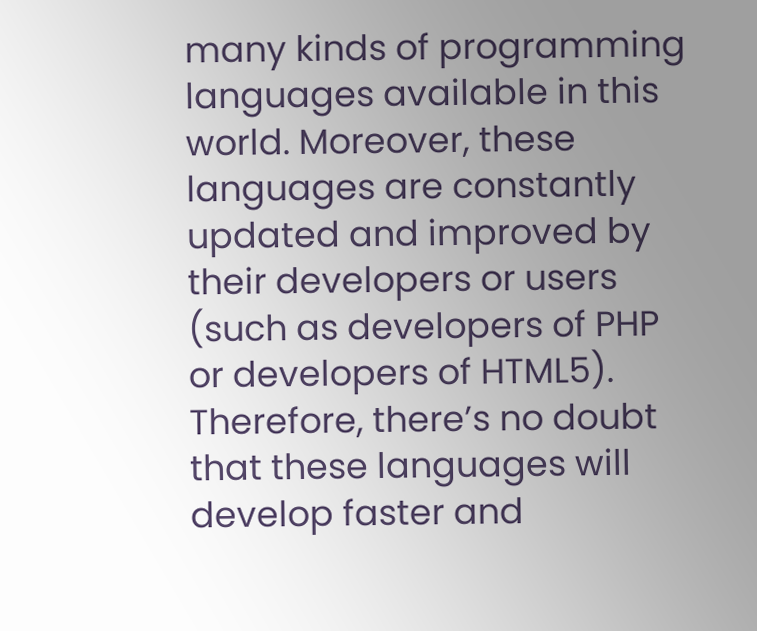many kinds of programming languages available in this world. Moreover, these languages are constantly updated and improved by their developers or users (such as developers of PHP or developers of HTML5). Therefore, there’s no doubt that these languages will develop faster and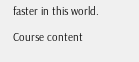faster in this world.

Course content